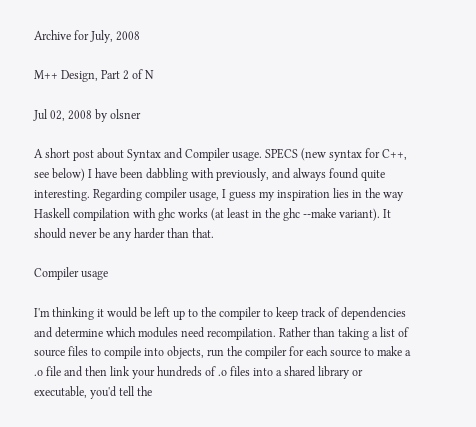Archive for July, 2008

M++ Design, Part 2 of N

Jul 02, 2008 by olsner

A short post about Syntax and Compiler usage. SPECS (new syntax for C++, see below) I have been dabbling with previously, and always found quite interesting. Regarding compiler usage, I guess my inspiration lies in the way Haskell compilation with ghc works (at least in the ghc --make variant). It should never be any harder than that.

Compiler usage

I'm thinking it would be left up to the compiler to keep track of dependencies and determine which modules need recompilation. Rather than taking a list of source files to compile into objects, run the compiler for each source to make a .o file and then link your hundreds of .o files into a shared library or executable, you'd tell the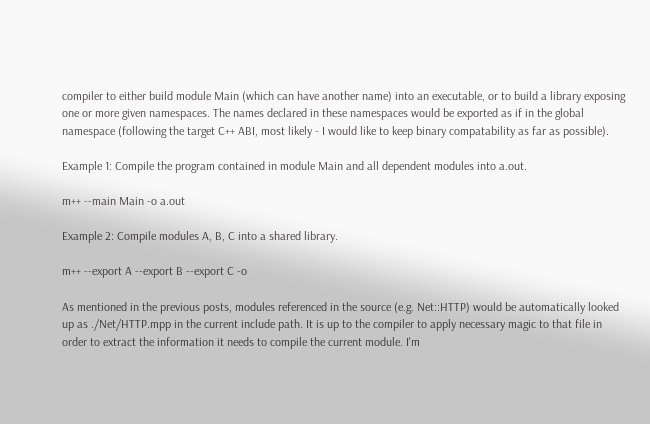compiler to either build module Main (which can have another name) into an executable, or to build a library exposing one or more given namespaces. The names declared in these namespaces would be exported as if in the global namespace (following the target C++ ABI, most likely - I would like to keep binary compatability as far as possible).

Example 1: Compile the program contained in module Main and all dependent modules into a.out.

m++ --main Main -o a.out

Example 2: Compile modules A, B, C into a shared library.

m++ --export A --export B --export C -o

As mentioned in the previous posts, modules referenced in the source (e.g. Net::HTTP) would be automatically looked up as ./Net/HTTP.mpp in the current include path. It is up to the compiler to apply necessary magic to that file in order to extract the information it needs to compile the current module. I'm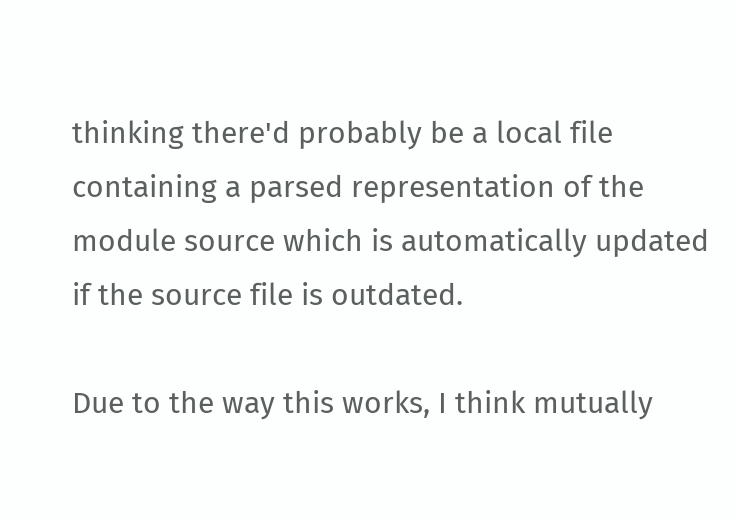thinking there'd probably be a local file containing a parsed representation of the module source which is automatically updated if the source file is outdated.

Due to the way this works, I think mutually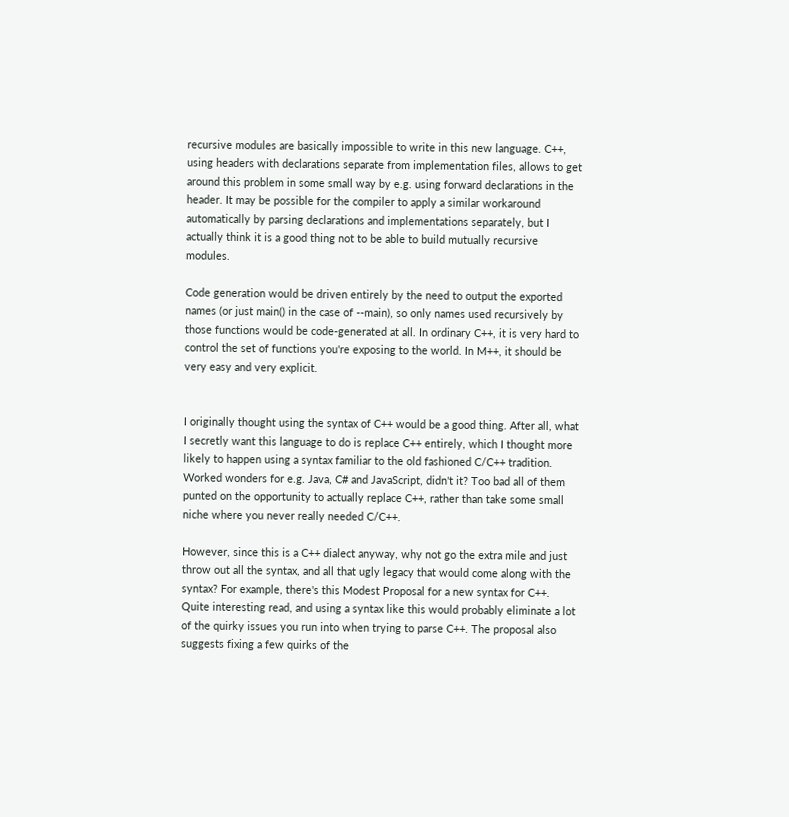recursive modules are basically impossible to write in this new language. C++, using headers with declarations separate from implementation files, allows to get around this problem in some small way by e.g. using forward declarations in the header. It may be possible for the compiler to apply a similar workaround automatically by parsing declarations and implementations separately, but I actually think it is a good thing not to be able to build mutually recursive modules.

Code generation would be driven entirely by the need to output the exported names (or just main() in the case of --main), so only names used recursively by those functions would be code-generated at all. In ordinary C++, it is very hard to control the set of functions you're exposing to the world. In M++, it should be very easy and very explicit.


I originally thought using the syntax of C++ would be a good thing. After all, what I secretly want this language to do is replace C++ entirely, which I thought more likely to happen using a syntax familiar to the old fashioned C/C++ tradition. Worked wonders for e.g. Java, C# and JavaScript, didn't it? Too bad all of them punted on the opportunity to actually replace C++, rather than take some small niche where you never really needed C/C++.

However, since this is a C++ dialect anyway, why not go the extra mile and just throw out all the syntax, and all that ugly legacy that would come along with the syntax? For example, there's this Modest Proposal for a new syntax for C++. Quite interesting read, and using a syntax like this would probably eliminate a lot of the quirky issues you run into when trying to parse C++. The proposal also suggests fixing a few quirks of the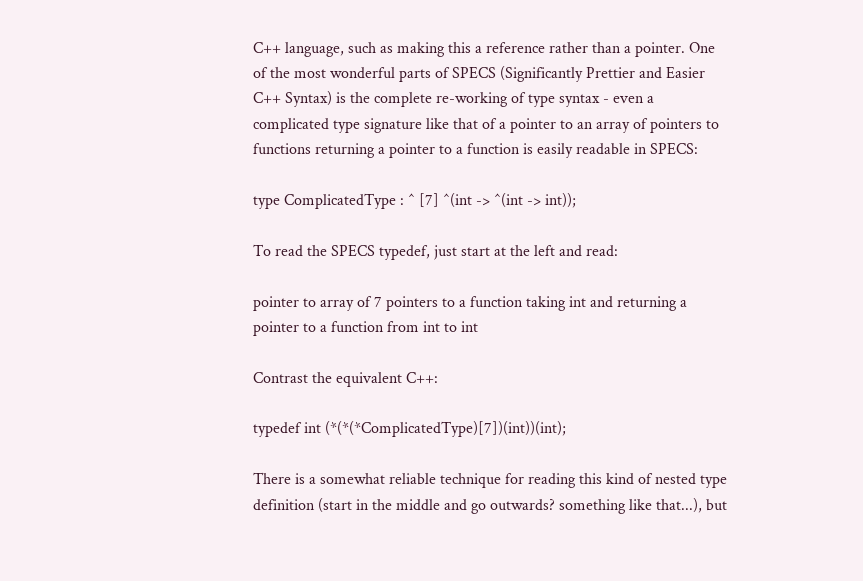C++ language, such as making this a reference rather than a pointer. One of the most wonderful parts of SPECS (Significantly Prettier and Easier C++ Syntax) is the complete re-working of type syntax - even a complicated type signature like that of a pointer to an array of pointers to functions returning a pointer to a function is easily readable in SPECS:

type ComplicatedType : ^ [7] ^(int -> ^(int -> int));

To read the SPECS typedef, just start at the left and read:

pointer to array of 7 pointers to a function taking int and returning a pointer to a function from int to int

Contrast the equivalent C++:

typedef int (*(*(*ComplicatedType)[7])(int))(int);

There is a somewhat reliable technique for reading this kind of nested type definition (start in the middle and go outwards? something like that...), but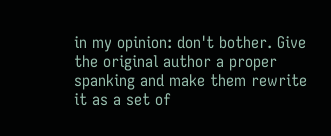in my opinion: don't bother. Give the original author a proper spanking and make them rewrite it as a set of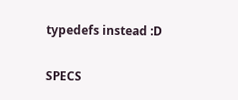typedefs instead :D

SPECS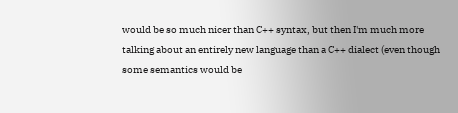would be so much nicer than C++ syntax, but then I'm much more talking about an entirely new language than a C++ dialect (even though some semantics would be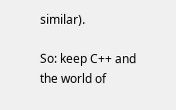similar).

So: keep C++ and the world of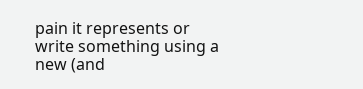pain it represents or write something using a new (and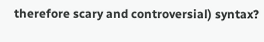therefore scary and controversial) syntax?